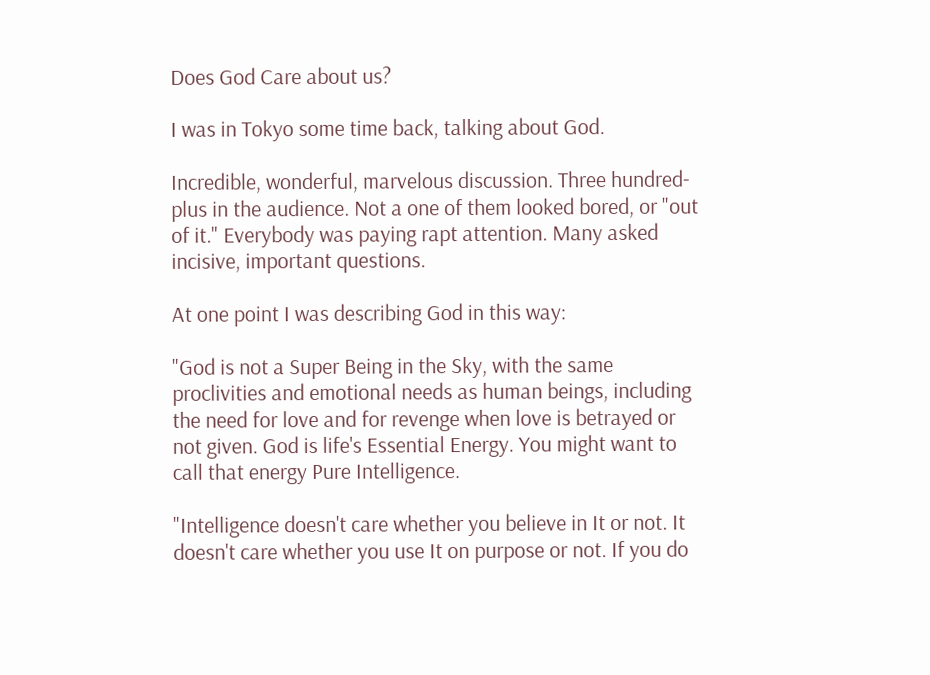Does God Care about us?

I was in Tokyo some time back, talking about God.

Incredible, wonderful, marvelous discussion. Three hundred-plus in the audience. Not a one of them looked bored, or "out of it." Everybody was paying rapt attention. Many asked incisive, important questions.

At one point I was describing God in this way:

"God is not a Super Being in the Sky, with the same proclivities and emotional needs as human beings, including the need for love and for revenge when love is betrayed or not given. God is life's Essential Energy. You might want to call that energy Pure Intelligence.

"Intelligence doesn't care whether you believe in It or not. It doesn't care whether you use It on purpose or not. If you do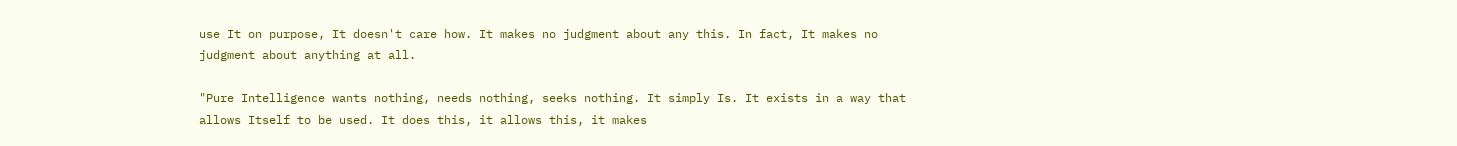use It on purpose, It doesn't care how. It makes no judgment about any this. In fact, It makes no judgment about anything at all.

"Pure Intelligence wants nothing, needs nothing, seeks nothing. It simply Is. It exists in a way that allows Itself to be used. It does this, it allows this, it makes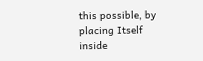this possible, by placing Itself inside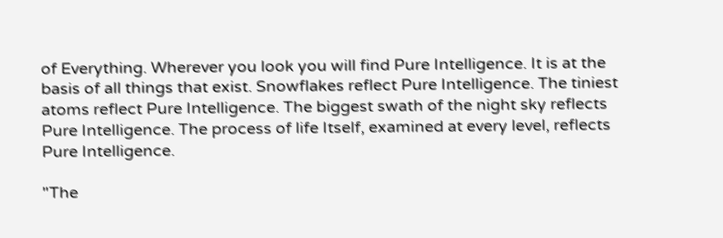of Everything. Wherever you look you will find Pure Intelligence. It is at the basis of all things that exist. Snowflakes reflect Pure Intelligence. The tiniest atoms reflect Pure Intelligence. The biggest swath of the night sky reflects Pure Intelligence. The process of life Itself, examined at every level, reflects Pure Intelligence.

"The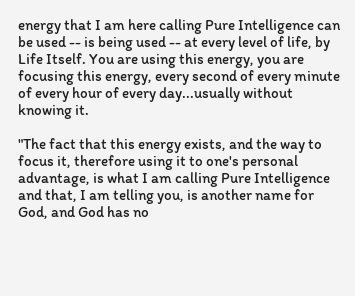energy that I am here calling Pure Intelligence can be used -- is being used -- at every level of life, by Life Itself. You are using this energy, you are focusing this energy, every second of every minute of every hour of every day...usually without knowing it.

"The fact that this energy exists, and the way to focus it, therefore using it to one's personal advantage, is what I am calling Pure Intelligence and that, I am telling you, is another name for God, and God has no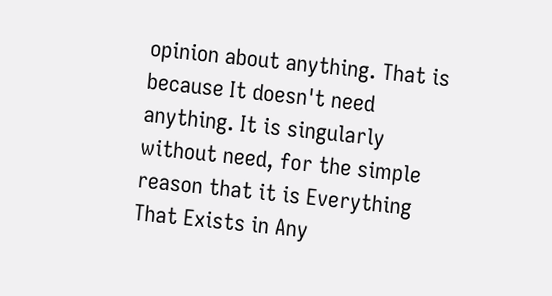opinion about anything. That is because It doesn't need anything. It is singularly without need, for the simple reason that it is Everything That Exists in Any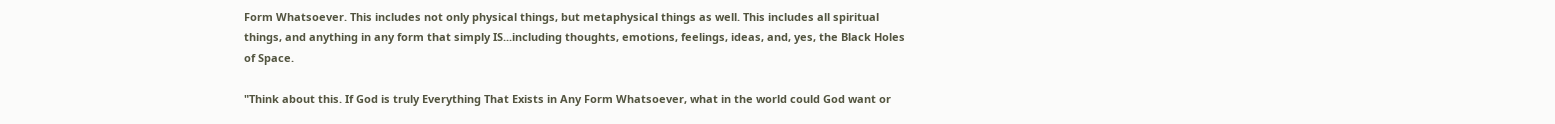Form Whatsoever. This includes not only physical things, but metaphysical things as well. This includes all spiritual things, and anything in any form that simply IS...including thoughts, emotions, feelings, ideas, and, yes, the Black Holes of Space.

"Think about this. If God is truly Everything That Exists in Any Form Whatsoever, what in the world could God want or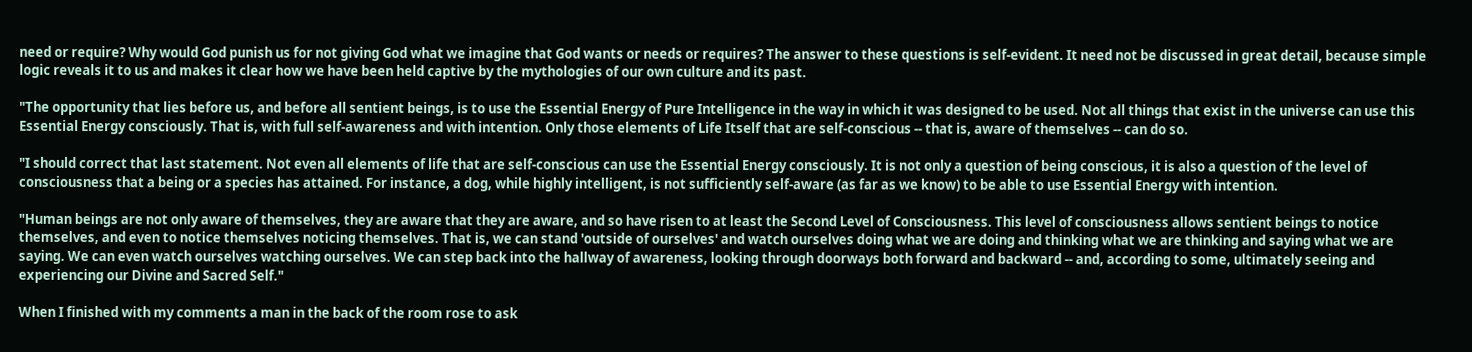need or require? Why would God punish us for not giving God what we imagine that God wants or needs or requires? The answer to these questions is self-evident. It need not be discussed in great detail, because simple logic reveals it to us and makes it clear how we have been held captive by the mythologies of our own culture and its past.

"The opportunity that lies before us, and before all sentient beings, is to use the Essential Energy of Pure Intelligence in the way in which it was designed to be used. Not all things that exist in the universe can use this Essential Energy consciously. That is, with full self-awareness and with intention. Only those elements of Life Itself that are self-conscious -- that is, aware of themselves -- can do so.

"I should correct that last statement. Not even all elements of life that are self-conscious can use the Essential Energy consciously. It is not only a question of being conscious, it is also a question of the level of consciousness that a being or a species has attained. For instance, a dog, while highly intelligent, is not sufficiently self-aware (as far as we know) to be able to use Essential Energy with intention.

"Human beings are not only aware of themselves, they are aware that they are aware, and so have risen to at least the Second Level of Consciousness. This level of consciousness allows sentient beings to notice themselves, and even to notice themselves noticing themselves. That is, we can stand 'outside of ourselves' and watch ourselves doing what we are doing and thinking what we are thinking and saying what we are saying. We can even watch ourselves watching ourselves. We can step back into the hallway of awareness, looking through doorways both forward and backward -- and, according to some, ultimately seeing and experiencing our Divine and Sacred Self."

When I finished with my comments a man in the back of the room rose to ask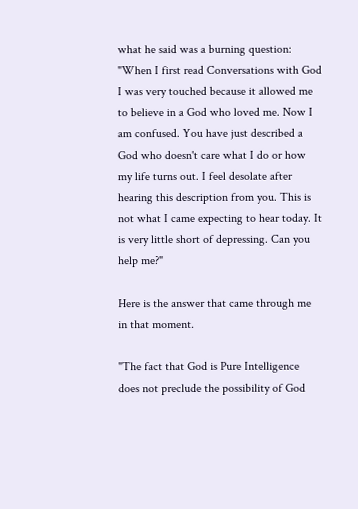what he said was a burning question: "When I first read Conversations with God I was very touched because it allowed me to believe in a God who loved me. Now I am confused. You have just described a God who doesn't care what I do or how my life turns out. I feel desolate after hearing this description from you. This is not what I came expecting to hear today. It is very little short of depressing. Can you help me?"

Here is the answer that came through me in that moment.

"The fact that God is Pure Intelligence does not preclude the possibility of God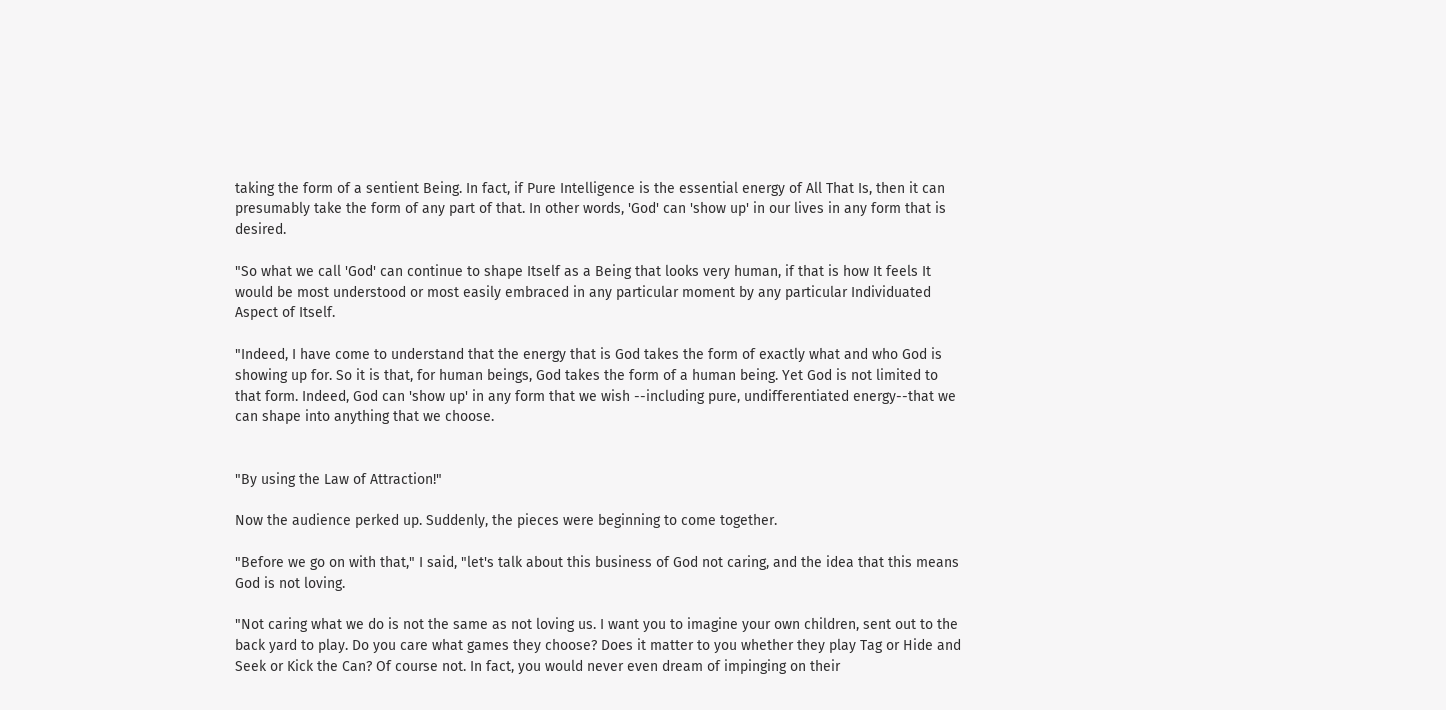taking the form of a sentient Being. In fact, if Pure Intelligence is the essential energy of All That Is, then it can presumably take the form of any part of that. In other words, 'God' can 'show up' in our lives in any form that is desired.

"So what we call 'God' can continue to shape Itself as a Being that looks very human, if that is how It feels It would be most understood or most easily embraced in any particular moment by any particular Individuated Aspect of Itself.

"Indeed, I have come to understand that the energy that is God takes the form of exactly what and who God is showing up for. So it is that, for human beings, God takes the form of a human being. Yet God is not limited to that form. Indeed, God can 'show up' in any form that we wish --including pure, undifferentiated energy--that we can shape into anything that we choose.


"By using the Law of Attraction!"

Now the audience perked up. Suddenly, the pieces were beginning to come together.

"Before we go on with that," I said, "let's talk about this business of God not caring, and the idea that this means God is not loving.

"Not caring what we do is not the same as not loving us. I want you to imagine your own children, sent out to the back yard to play. Do you care what games they choose? Does it matter to you whether they play Tag or Hide and Seek or Kick the Can? Of course not. In fact, you would never even dream of impinging on their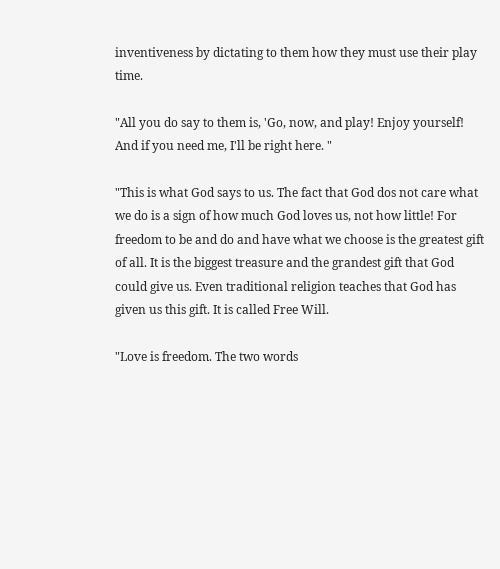inventiveness by dictating to them how they must use their play time.

"All you do say to them is, 'Go, now, and play! Enjoy yourself! And if you need me, I'll be right here. "

"This is what God says to us. The fact that God dos not care what we do is a sign of how much God loves us, not how little! For freedom to be and do and have what we choose is the greatest gift of all. It is the biggest treasure and the grandest gift that God could give us. Even traditional religion teaches that God has given us this gift. It is called Free Will.

"Love is freedom. The two words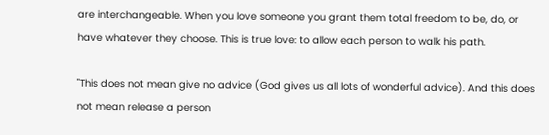are interchangeable. When you love someone you grant them total freedom to be, do, or have whatever they choose. This is true love: to allow each person to walk his path.

"This does not mean give no advice (God gives us all lots of wonderful advice). And this does not mean release a person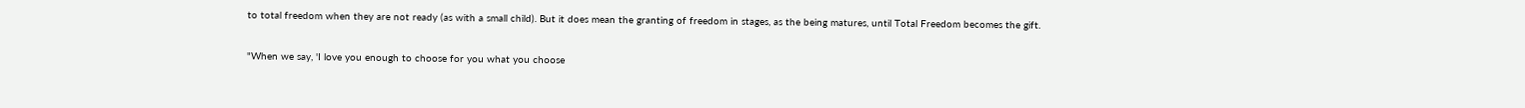to total freedom when they are not ready (as with a small child). But it does mean the granting of freedom in stages, as the being matures, until Total Freedom becomes the gift.

"When we say, 'I love you enough to choose for you what you choose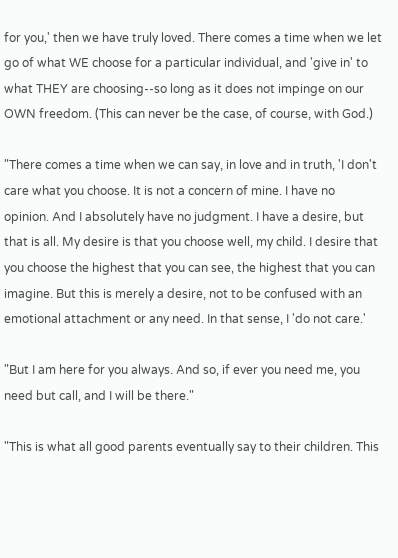for you,' then we have truly loved. There comes a time when we let go of what WE choose for a particular individual, and 'give in' to what THEY are choosing--so long as it does not impinge on our OWN freedom. (This can never be the case, of course, with God.)

"There comes a time when we can say, in love and in truth, 'I don't care what you choose. It is not a concern of mine. I have no opinion. And I absolutely have no judgment. I have a desire, but that is all. My desire is that you choose well, my child. I desire that you choose the highest that you can see, the highest that you can imagine. But this is merely a desire, not to be confused with an emotional attachment or any need. In that sense, I 'do not care.'

"But I am here for you always. And so, if ever you need me, you need but call, and I will be there."

"This is what all good parents eventually say to their children. This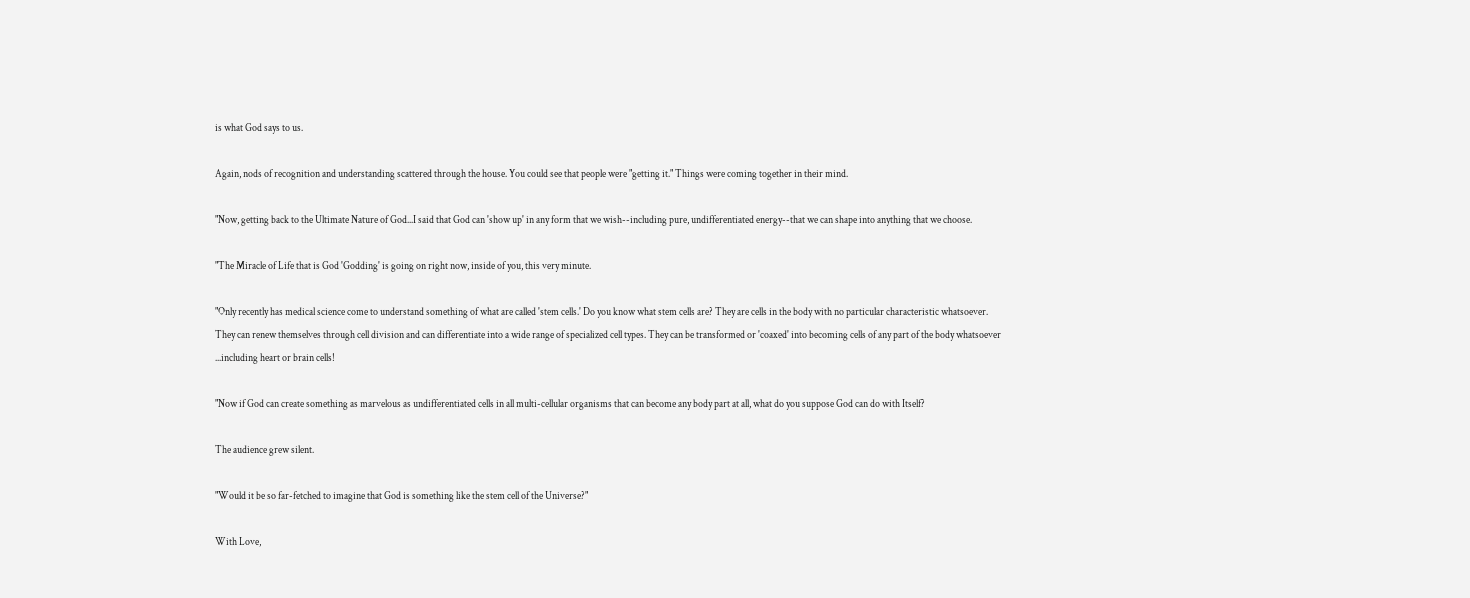is what God says to us.

Again, nods of recognition and understanding scattered through the house. You could see that people were "getting it." Things were coming together in their mind.

"Now, getting back to the Ultimate Nature of God...I said that God can 'show up' in any form that we wish--including pure, undifferentiated energy--that we can shape into anything that we choose.

"The Miracle of Life that is God 'Godding' is going on right now, inside of you, this very minute.

"Only recently has medical science come to understand something of what are called 'stem cells.' Do you know what stem cells are? They are cells in the body with no particular characteristic whatsoever. They can renew themselves through cell division and can differentiate into a wide range of specialized cell types. They can be transformed or 'coaxed' into becoming cells of any part of the body whatsoever ...including heart or brain cells!

"Now if God can create something as marvelous as undifferentiated cells in all multi-cellular organisms that can become any body part at all, what do you suppose God can do with Itself?

The audience grew silent.

"Would it be so far-fetched to imagine that God is something like the stem cell of the Universe?"

With Love,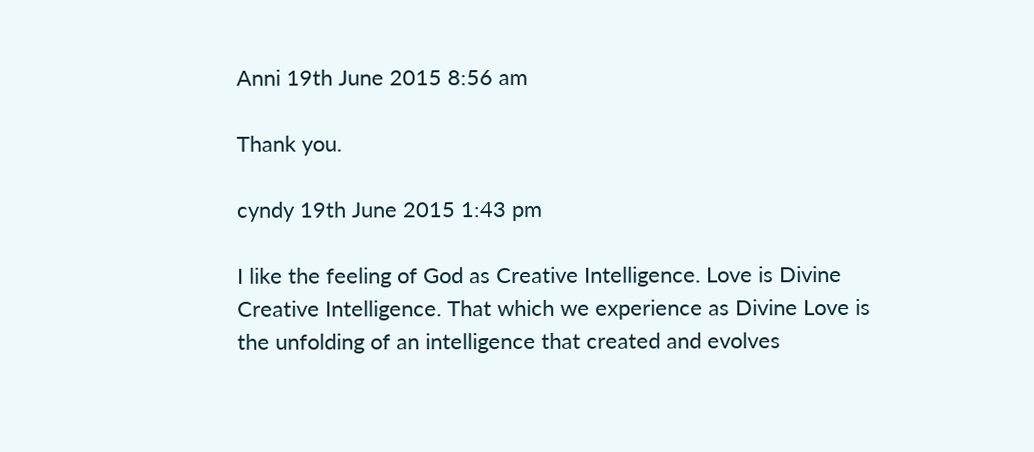Anni 19th June 2015 8:56 am

Thank you.

cyndy 19th June 2015 1:43 pm

I like the feeling of God as Creative Intelligence. Love is Divine Creative Intelligence. That which we experience as Divine Love is the unfolding of an intelligence that created and evolves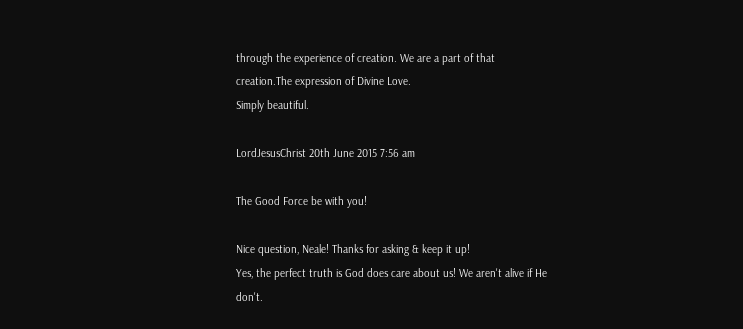through the experience of creation. We are a part of that creation.The expression of Divine Love.
Simply beautiful.

LordJesusChrist 20th June 2015 7:56 am

The Good Force be with you!

Nice question, Neale! Thanks for asking & keep it up!
Yes, the perfect truth is God does care about us! We aren't alive if He don't.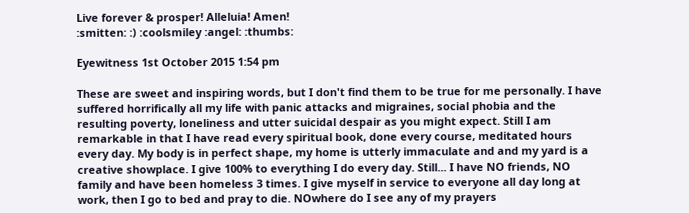Live forever & prosper! Alleluia! Amen!
:smitten: :) :coolsmiley :angel: :thumbs:

Eyewitness 1st October 2015 1:54 pm

These are sweet and inspiring words, but I don't find them to be true for me personally. I have suffered horrifically all my life with panic attacks and migraines, social phobia and the resulting poverty, loneliness and utter suicidal despair as you might expect. Still I am remarkable in that I have read every spiritual book, done every course, meditated hours every day. My body is in perfect shape, my home is utterly immaculate and and my yard is a creative showplace. I give 100% to everything I do every day. Still... I have NO friends, NO family and have been homeless 3 times. I give myself in service to everyone all day long at work, then I go to bed and pray to die. NOwhere do I see any of my prayers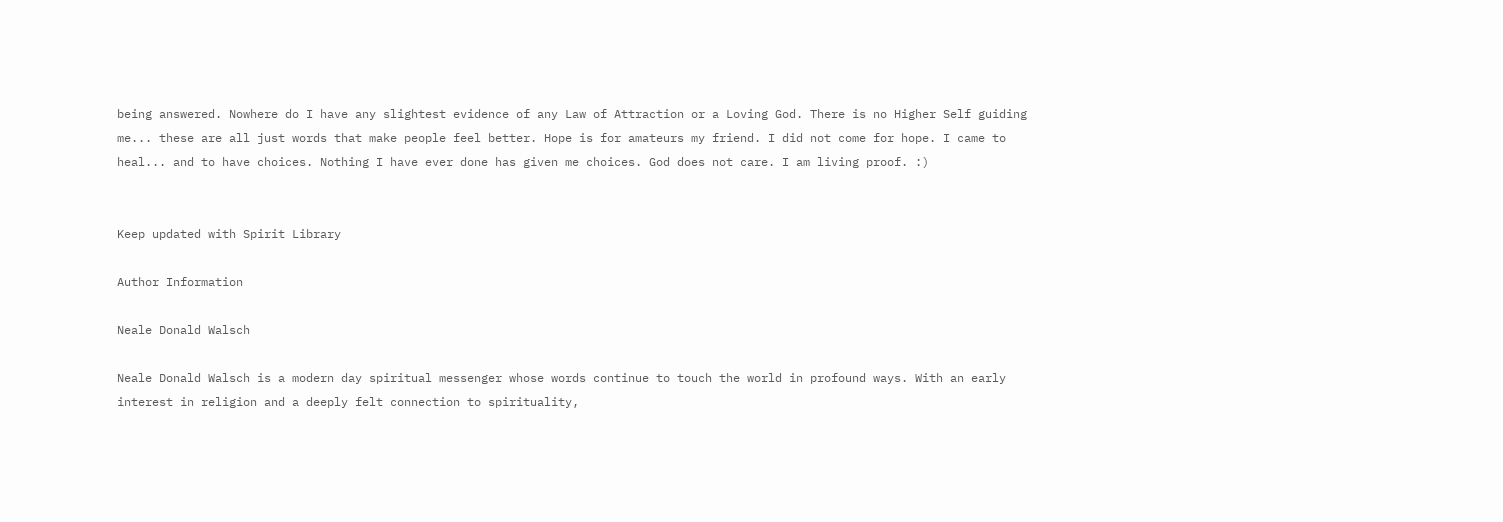being answered. Nowhere do I have any slightest evidence of any Law of Attraction or a Loving God. There is no Higher Self guiding me... these are all just words that make people feel better. Hope is for amateurs my friend. I did not come for hope. I came to heal... and to have choices. Nothing I have ever done has given me choices. God does not care. I am living proof. :)


Keep updated with Spirit Library

Author Information

Neale Donald Walsch

Neale Donald Walsch is a modern day spiritual messenger whose words continue to touch the world in profound ways. With an early interest in religion and a deeply felt connection to spirituality,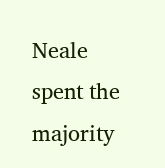Neale spent the majority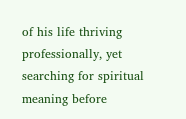of his life thriving professionally, yet searching for spiritual meaning before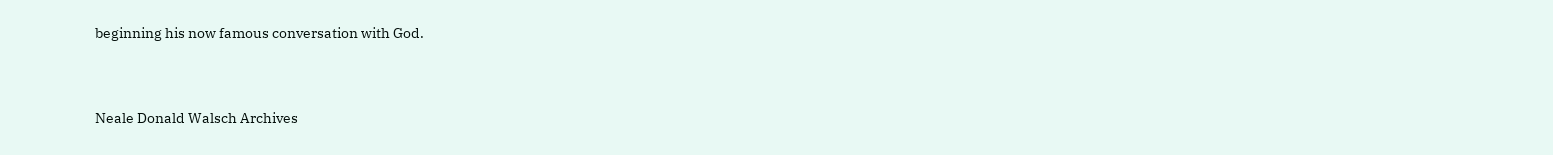beginning his now famous conversation with God.


Neale Donald Walsch Archives